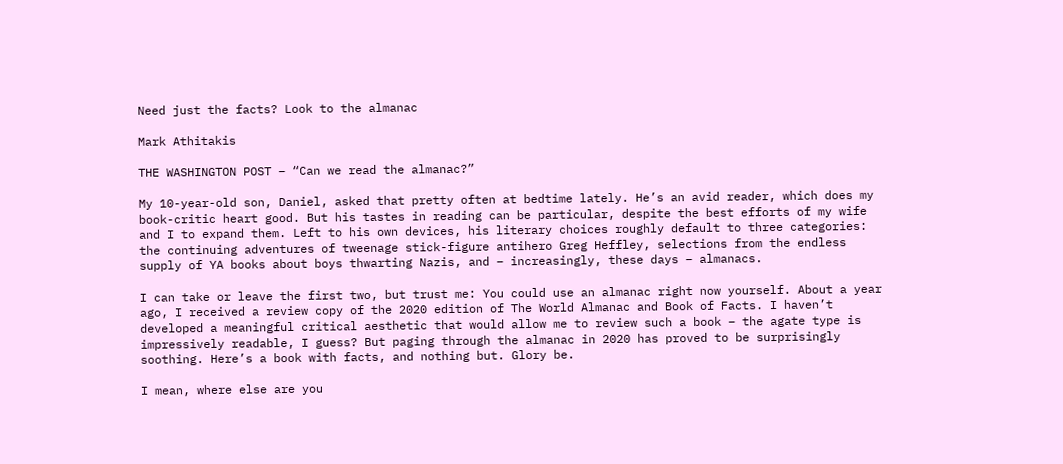Need just the facts? Look to the almanac

Mark Athitakis

THE WASHINGTON POST – “Can we read the almanac?”

My 10-year-old son, Daniel, asked that pretty often at bedtime lately. He’s an avid reader, which does my book-critic heart good. But his tastes in reading can be particular, despite the best efforts of my wife and I to expand them. Left to his own devices, his literary choices roughly default to three categories: the continuing adventures of tweenage stick-figure antihero Greg Heffley, selections from the endless supply of YA books about boys thwarting Nazis, and – increasingly, these days – almanacs.

I can take or leave the first two, but trust me: You could use an almanac right now yourself. About a year ago, I received a review copy of the 2020 edition of The World Almanac and Book of Facts. I haven’t developed a meaningful critical aesthetic that would allow me to review such a book – the agate type is impressively readable, I guess? But paging through the almanac in 2020 has proved to be surprisingly soothing. Here’s a book with facts, and nothing but. Glory be.

I mean, where else are you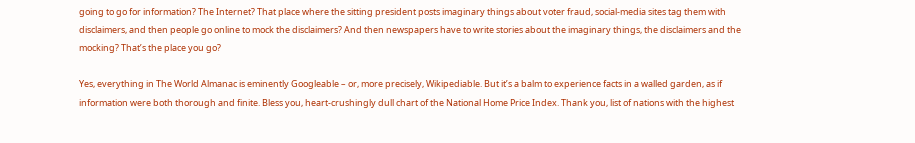going to go for information? The Internet? That place where the sitting president posts imaginary things about voter fraud, social-media sites tag them with disclaimers, and then people go online to mock the disclaimers? And then newspapers have to write stories about the imaginary things, the disclaimers and the mocking? That’s the place you go?

Yes, everything in The World Almanac is eminently Googleable – or, more precisely, Wikipediable. But it’s a balm to experience facts in a walled garden, as if information were both thorough and finite. Bless you, heart-crushingly dull chart of the National Home Price Index. Thank you, list of nations with the highest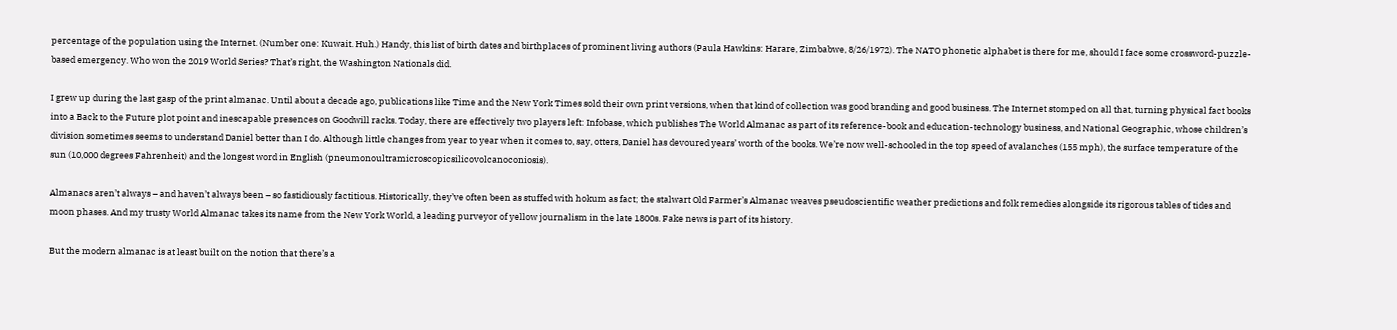percentage of the population using the Internet. (Number one: Kuwait. Huh.) Handy, this list of birth dates and birthplaces of prominent living authors (Paula Hawkins: Harare, Zimbabwe, 8/26/1972). The NATO phonetic alphabet is there for me, should I face some crossword-puzzle-based emergency. Who won the 2019 World Series? That’s right, the Washington Nationals did.

I grew up during the last gasp of the print almanac. Until about a decade ago, publications like Time and the New York Times sold their own print versions, when that kind of collection was good branding and good business. The Internet stomped on all that, turning physical fact books into a Back to the Future plot point and inescapable presences on Goodwill racks. Today, there are effectively two players left: Infobase, which publishes The World Almanac as part of its reference-book and education-technology business, and National Geographic, whose children’s division sometimes seems to understand Daniel better than I do. Although little changes from year to year when it comes to, say, otters, Daniel has devoured years’ worth of the books. We’re now well-schooled in the top speed of avalanches (155 mph), the surface temperature of the sun (10,000 degrees Fahrenheit) and the longest word in English (pneumonoultramicroscopicsilicovolcanoconiosis).

Almanacs aren’t always – and haven’t always been – so fastidiously factitious. Historically, they’ve often been as stuffed with hokum as fact; the stalwart Old Farmer’s Almanac weaves pseudoscientific weather predictions and folk remedies alongside its rigorous tables of tides and moon phases. And my trusty World Almanac takes its name from the New York World, a leading purveyor of yellow journalism in the late 1800s. Fake news is part of its history.

But the modern almanac is at least built on the notion that there’s a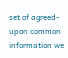set of agreed-upon common information we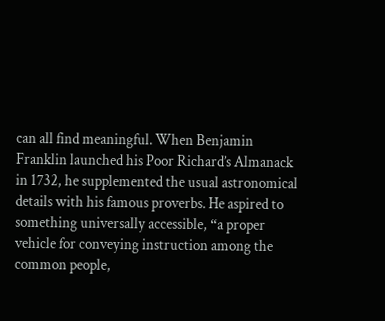can all find meaningful. When Benjamin Franklin launched his Poor Richard’s Almanack in 1732, he supplemented the usual astronomical details with his famous proverbs. He aspired to something universally accessible, “a proper vehicle for conveying instruction among the common people,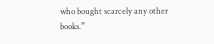who bought scarcely any other books.”